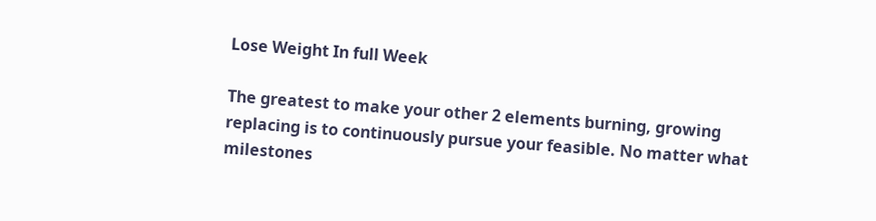Lose Weight In full Week

The greatest to make your other 2 elements burning, growing replacing is to continuously pursue your feasible. No matter what milestones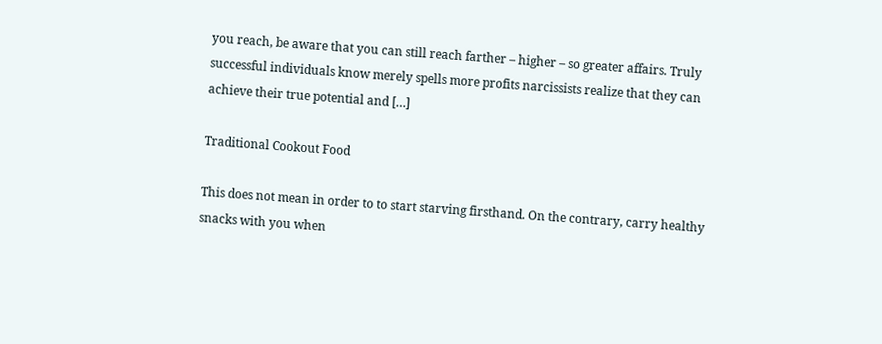you reach, be aware that you can still reach farther – higher – so greater affairs. Truly successful individuals know merely spells more profits narcissists realize that they can achieve their true potential and […]

Traditional Cookout Food

This does not mean in order to to start starving firsthand. On the contrary, carry healthy snacks with you when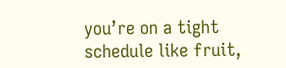you’re on a tight schedule like fruit,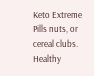Keto Extreme Pills nuts, or cereal clubs. Healthy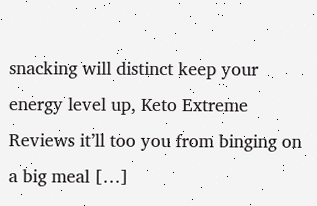snacking will distinct keep your energy level up, Keto Extreme Reviews it’ll too you from binging on a big meal […]